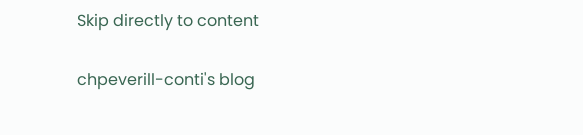Skip directly to content

chpeverill-conti's blog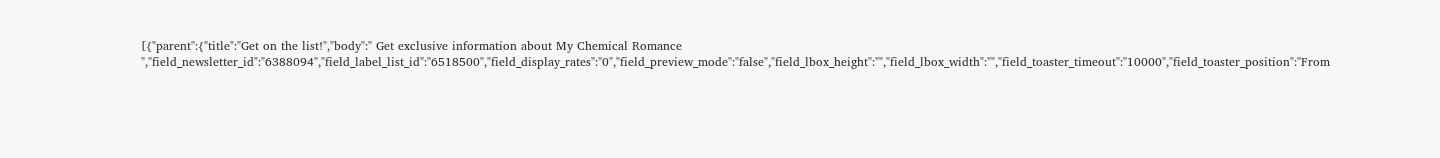[{"parent":{"title":"Get on the list!","body":" Get exclusive information about My Chemical Romance ","field_newsletter_id":"6388094","field_label_list_id":"6518500","field_display_rates":"0","field_preview_mode":"false","field_lbox_height":"","field_lbox_width":"","field_toaster_timeout":"10000","field_toaster_position":"From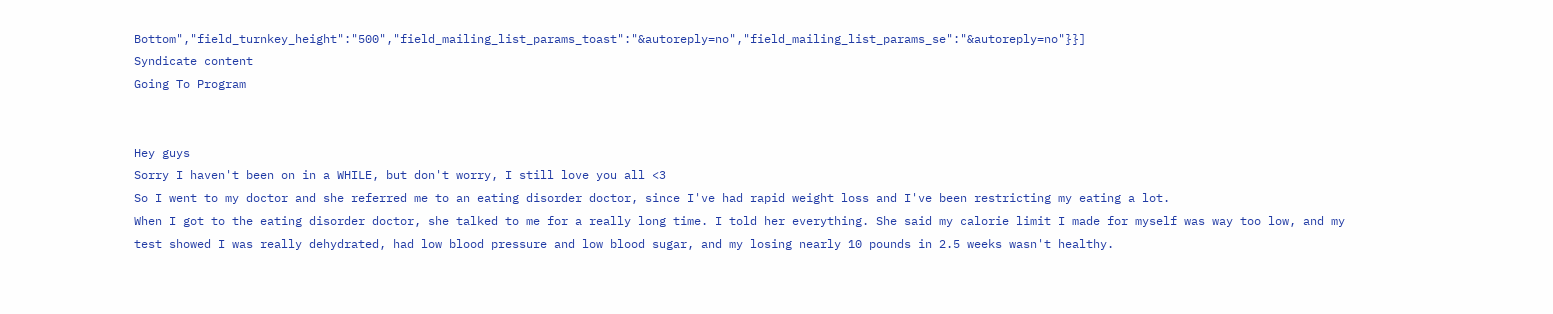Bottom","field_turnkey_height":"500","field_mailing_list_params_toast":"&autoreply=no","field_mailing_list_params_se":"&autoreply=no"}}]
Syndicate content
Going To Program


Hey guys
Sorry I haven't been on in a WHILE, but don't worry, I still love you all <3
So I went to my doctor and she referred me to an eating disorder doctor, since I've had rapid weight loss and I've been restricting my eating a lot.
When I got to the eating disorder doctor, she talked to me for a really long time. I told her everything. She said my calorie limit I made for myself was way too low, and my test showed I was really dehydrated, had low blood pressure and low blood sugar, and my losing nearly 10 pounds in 2.5 weeks wasn't healthy.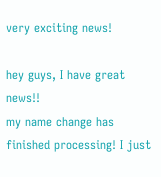very exciting news!

hey guys, I have great news!!
my name change has finished processing! I just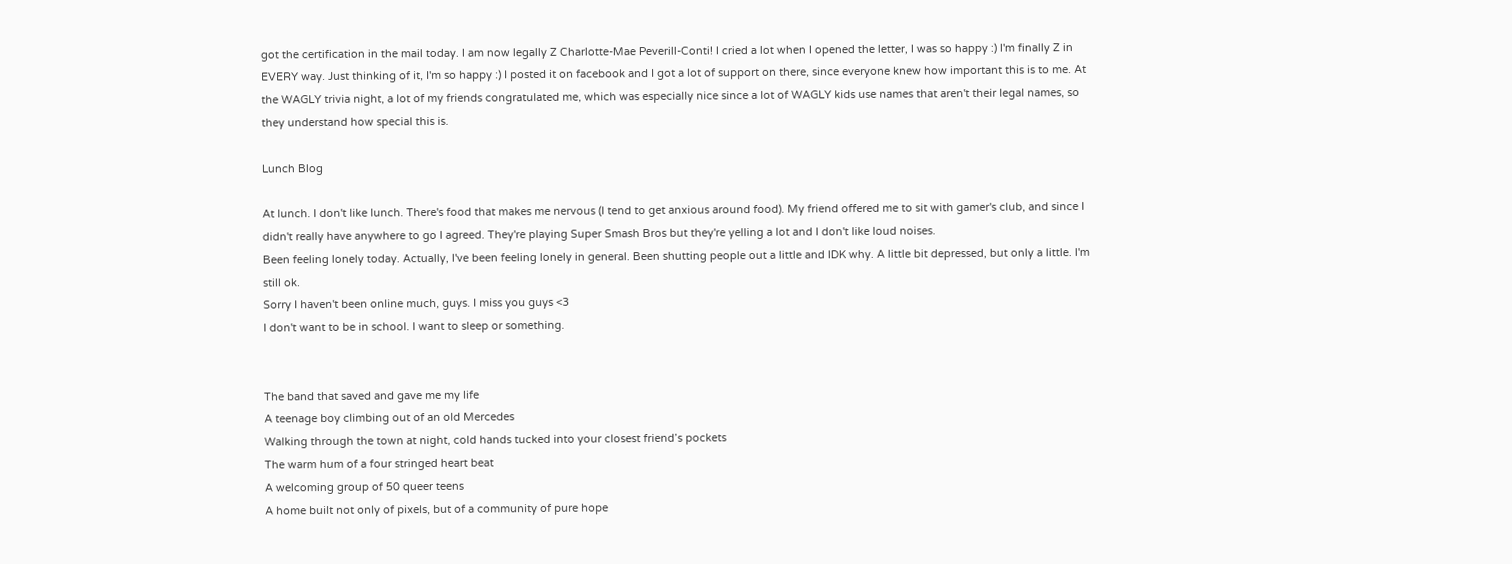got the certification in the mail today. I am now legally Z Charlotte-Mae Peverill-Conti! I cried a lot when I opened the letter, I was so happy :) I'm finally Z in EVERY way. Just thinking of it, I'm so happy :) I posted it on facebook and I got a lot of support on there, since everyone knew how important this is to me. At the WAGLY trivia night, a lot of my friends congratulated me, which was especially nice since a lot of WAGLY kids use names that aren't their legal names, so they understand how special this is.

Lunch Blog

At lunch. I don't like lunch. There's food that makes me nervous (I tend to get anxious around food). My friend offered me to sit with gamer's club, and since I didn't really have anywhere to go I agreed. They're playing Super Smash Bros but they're yelling a lot and I don't like loud noises.
Been feeling lonely today. Actually, I've been feeling lonely in general. Been shutting people out a little and IDK why. A little bit depressed, but only a little. I'm still ok.
Sorry I haven't been online much, guys. I miss you guys <3
I don't want to be in school. I want to sleep or something.


The band that saved and gave me my life
A teenage boy climbing out of an old Mercedes
Walking through the town at night, cold hands tucked into your closest friend’s pockets
The warm hum of a four stringed heart beat
A welcoming group of 50 queer teens
A home built not only of pixels, but of a community of pure hope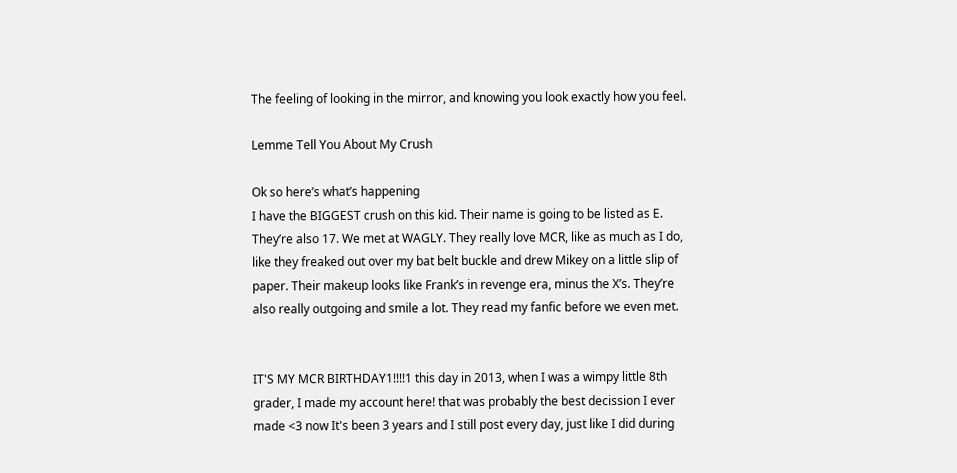The feeling of looking in the mirror, and knowing you look exactly how you feel.

Lemme Tell You About My Crush

Ok so here’s what’s happening
I have the BIGGEST crush on this kid. Their name is going to be listed as E. They’re also 17. We met at WAGLY. They really love MCR, like as much as I do, like they freaked out over my bat belt buckle and drew Mikey on a little slip of paper. Their makeup looks like Frank’s in revenge era, minus the X’s. They’re also really outgoing and smile a lot. They read my fanfic before we even met.


IT'S MY MCR BIRTHDAY1!!!!1 this day in 2013, when I was a wimpy little 8th grader, I made my account here! that was probably the best decission I ever made <3 now It's been 3 years and I still post every day, just like I did during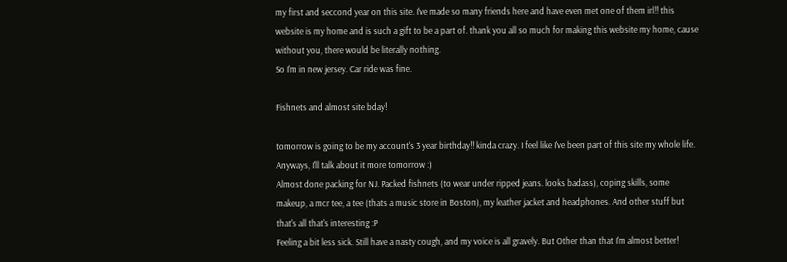my first and seccond year on this site. I've made so many friends here and have even met one of them irl!! this website is my home and is such a gift to be a part of. thank you all so much for making this website my home, cause without you, there would be literally nothing.
So I'm in new jersey. Car ride was fine.

Fishnets and almost site bday!

tomorrow is going to be my account's 3 year birthday!! kinda crazy. I feel like I've been part of this site my whole life. Anyways, I'll talk about it more tomorrow :)
Almost done packing for NJ. Packed fishnets (to wear under ripped jeans. looks badass), coping skills, some makeup, a mcr tee, a tee (thats a music store in Boston), my leather jacket and headphones. And other stuff but that's all that's interesting :P
Feeling a bit less sick. Still have a nasty cough, and my voice is all gravely. But Other than that I'm almost better!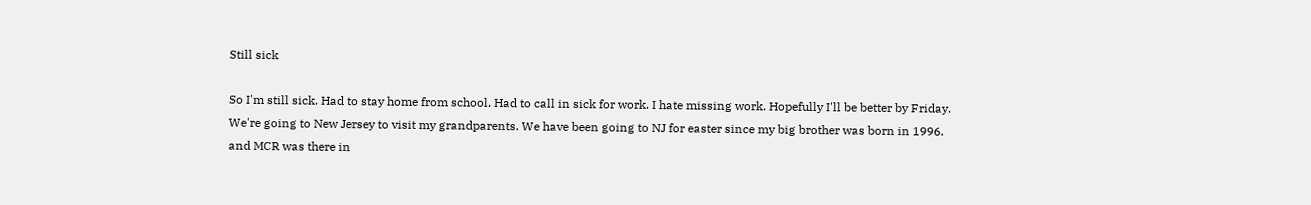Still sick

So I'm still sick. Had to stay home from school. Had to call in sick for work. I hate missing work. Hopefully I'll be better by Friday. We're going to New Jersey to visit my grandparents. We have been going to NJ for easter since my big brother was born in 1996. and MCR was there in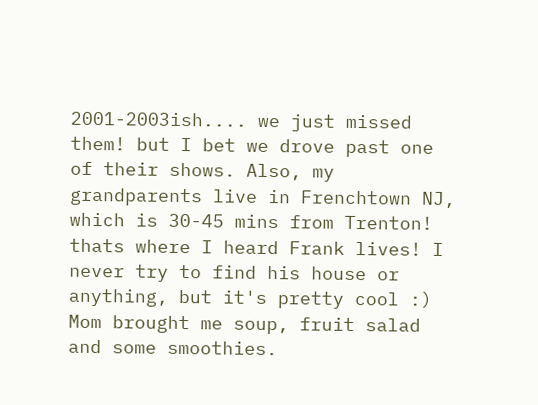2001-2003ish.... we just missed them! but I bet we drove past one of their shows. Also, my grandparents live in Frenchtown NJ, which is 30-45 mins from Trenton! thats where I heard Frank lives! I never try to find his house or anything, but it's pretty cool :)
Mom brought me soup, fruit salad and some smoothies.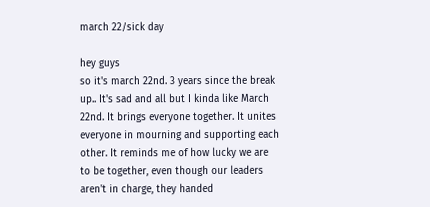march 22/sick day

hey guys
so it's march 22nd. 3 years since the break up.. It's sad and all but I kinda like March 22nd. It brings everyone together. It unites everyone in mourning and supporting each other. It reminds me of how lucky we are to be together, even though our leaders aren't in charge, they handed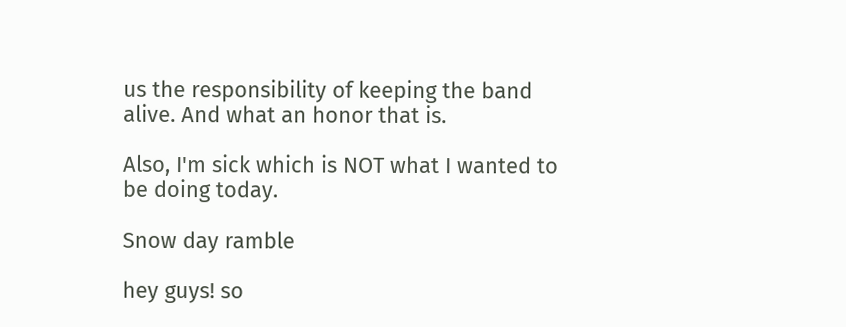us the responsibility of keeping the band alive. And what an honor that is.

Also, I'm sick which is NOT what I wanted to be doing today.

Snow day ramble

hey guys! so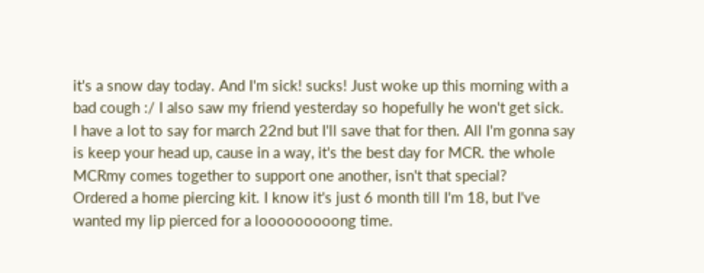it's a snow day today. And I'm sick! sucks! Just woke up this morning with a bad cough :/ I also saw my friend yesterday so hopefully he won't get sick.
I have a lot to say for march 22nd but I'll save that for then. All I'm gonna say is keep your head up, cause in a way, it's the best day for MCR. the whole MCRmy comes together to support one another, isn't that special?
Ordered a home piercing kit. I know it's just 6 month till I'm 18, but I've wanted my lip pierced for a looooooooong time.